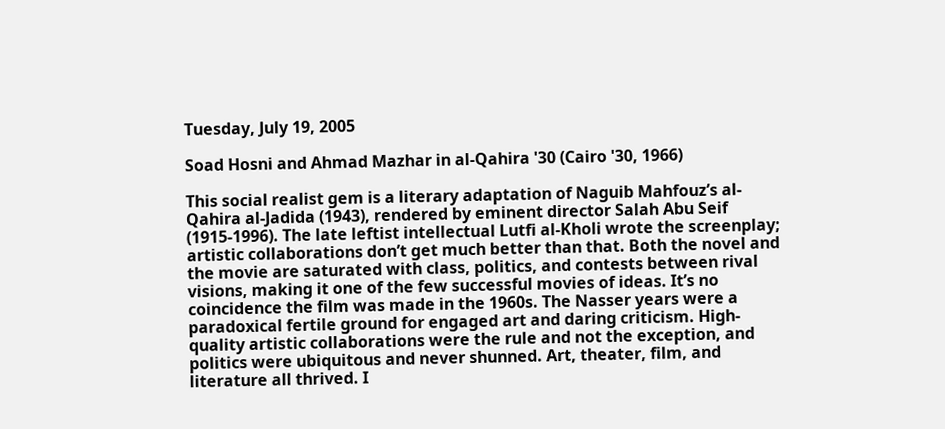Tuesday, July 19, 2005

Soad Hosni and Ahmad Mazhar in al-Qahira '30 (Cairo '30, 1966)

This social realist gem is a literary adaptation of Naguib Mahfouz’s al-Qahira al-Jadida (1943), rendered by eminent director Salah Abu Seif (1915-1996). The late leftist intellectual Lutfi al-Kholi wrote the screenplay; artistic collaborations don’t get much better than that. Both the novel and the movie are saturated with class, politics, and contests between rival visions, making it one of the few successful movies of ideas. It’s no coincidence the film was made in the 1960s. The Nasser years were a paradoxical fertile ground for engaged art and daring criticism. High-quality artistic collaborations were the rule and not the exception, and politics were ubiquitous and never shunned. Art, theater, film, and literature all thrived. I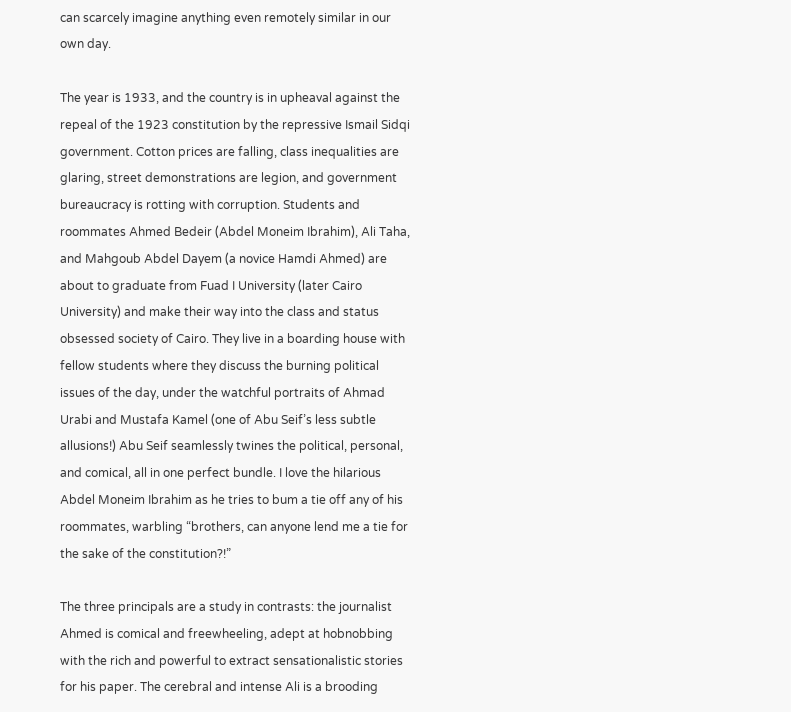can scarcely imagine anything even remotely similar in our own day.

The year is 1933, and the country is in upheaval against the repeal of the 1923 constitution by the repressive Ismail Sidqi government. Cotton prices are falling, class inequalities are glaring, street demonstrations are legion, and government bureaucracy is rotting with corruption. Students and roommates Ahmed Bedeir (Abdel Moneim Ibrahim), Ali Taha, and Mahgoub Abdel Dayem (a novice Hamdi Ahmed) are about to graduate from Fuad I University (later Cairo University) and make their way into the class and status obsessed society of Cairo. They live in a boarding house with fellow students where they discuss the burning political issues of the day, under the watchful portraits of Ahmad Urabi and Mustafa Kamel (one of Abu Seif’s less subtle allusions!) Abu Seif seamlessly twines the political, personal, and comical, all in one perfect bundle. I love the hilarious Abdel Moneim Ibrahim as he tries to bum a tie off any of his roommates, warbling “brothers, can anyone lend me a tie for the sake of the constitution?!”

The three principals are a study in contrasts: the journalist Ahmed is comical and freewheeling, adept at hobnobbing with the rich and powerful to extract sensationalistic stories for his paper. The cerebral and intense Ali is a brooding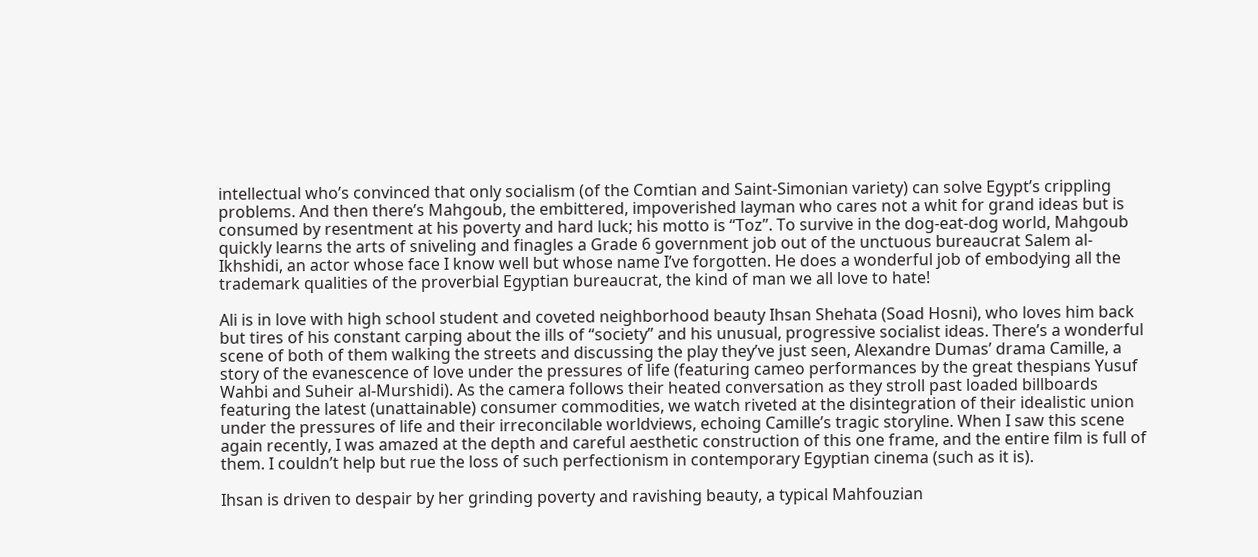intellectual who’s convinced that only socialism (of the Comtian and Saint-Simonian variety) can solve Egypt’s crippling problems. And then there’s Mahgoub, the embittered, impoverished layman who cares not a whit for grand ideas but is consumed by resentment at his poverty and hard luck; his motto is “Toz”. To survive in the dog-eat-dog world, Mahgoub quickly learns the arts of sniveling and finagles a Grade 6 government job out of the unctuous bureaucrat Salem al-Ikhshidi, an actor whose face I know well but whose name I’ve forgotten. He does a wonderful job of embodying all the trademark qualities of the proverbial Egyptian bureaucrat, the kind of man we all love to hate!

Ali is in love with high school student and coveted neighborhood beauty Ihsan Shehata (Soad Hosni), who loves him back but tires of his constant carping about the ills of “society” and his unusual, progressive socialist ideas. There’s a wonderful scene of both of them walking the streets and discussing the play they’ve just seen, Alexandre Dumas’ drama Camille, a story of the evanescence of love under the pressures of life (featuring cameo performances by the great thespians Yusuf Wahbi and Suheir al-Murshidi). As the camera follows their heated conversation as they stroll past loaded billboards featuring the latest (unattainable) consumer commodities, we watch riveted at the disintegration of their idealistic union under the pressures of life and their irreconcilable worldviews, echoing Camille’s tragic storyline. When I saw this scene again recently, I was amazed at the depth and careful aesthetic construction of this one frame, and the entire film is full of them. I couldn’t help but rue the loss of such perfectionism in contemporary Egyptian cinema (such as it is).

Ihsan is driven to despair by her grinding poverty and ravishing beauty, a typical Mahfouzian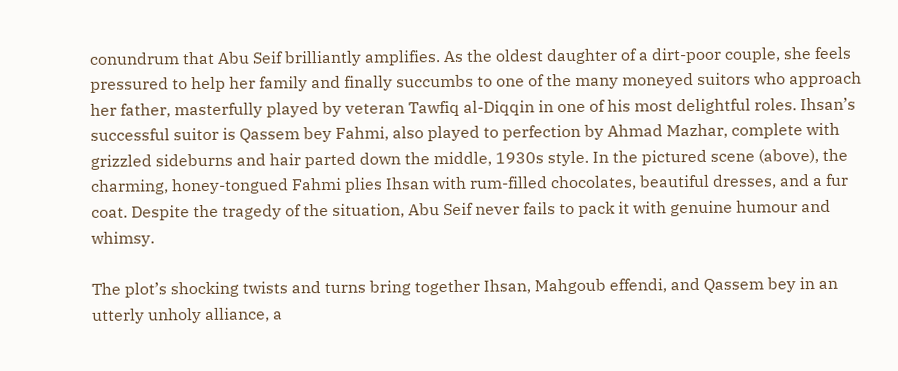conundrum that Abu Seif brilliantly amplifies. As the oldest daughter of a dirt-poor couple, she feels pressured to help her family and finally succumbs to one of the many moneyed suitors who approach her father, masterfully played by veteran Tawfiq al-Diqqin in one of his most delightful roles. Ihsan’s successful suitor is Qassem bey Fahmi, also played to perfection by Ahmad Mazhar, complete with grizzled sideburns and hair parted down the middle, 1930s style. In the pictured scene (above), the charming, honey-tongued Fahmi plies Ihsan with rum-filled chocolates, beautiful dresses, and a fur coat. Despite the tragedy of the situation, Abu Seif never fails to pack it with genuine humour and whimsy.

The plot’s shocking twists and turns bring together Ihsan, Mahgoub effendi, and Qassem bey in an utterly unholy alliance, a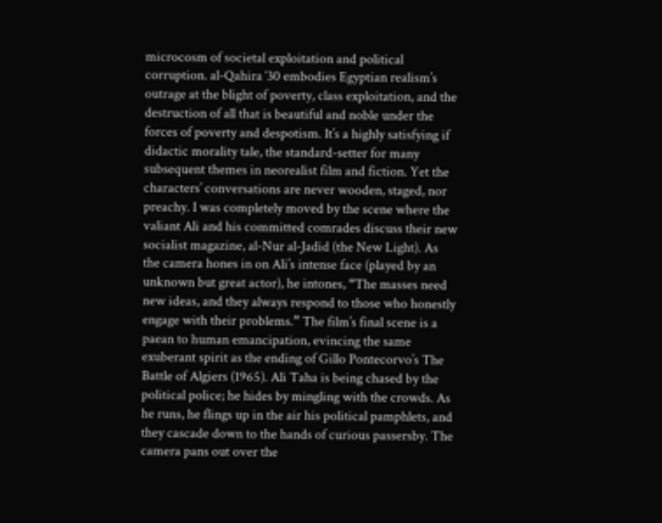microcosm of societal exploitation and political corruption. al-Qahira ‘30 embodies Egyptian realism’s outrage at the blight of poverty, class exploitation, and the destruction of all that is beautiful and noble under the forces of poverty and despotism. It’s a highly satisfying if didactic morality tale, the standard-setter for many subsequent themes in neorealist film and fiction. Yet the characters’ conversations are never wooden, staged, nor preachy. I was completely moved by the scene where the valiant Ali and his committed comrades discuss their new socialist magazine, al-Nur al-Jadid (the New Light). As the camera hones in on Ali’s intense face (played by an unknown but great actor), he intones, “The masses need new ideas, and they always respond to those who honestly engage with their problems.” The film’s final scene is a paean to human emancipation, evincing the same exuberant spirit as the ending of Gillo Pontecorvo’s The Battle of Algiers (1965). Ali Taha is being chased by the political police; he hides by mingling with the crowds. As he runs, he flings up in the air his political pamphlets, and they cascade down to the hands of curious passersby. The camera pans out over the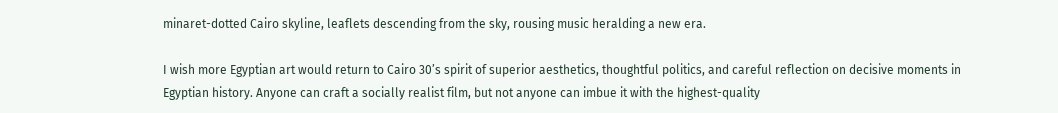minaret-dotted Cairo skyline, leaflets descending from the sky, rousing music heralding a new era.

I wish more Egyptian art would return to Cairo 30’s spirit of superior aesthetics, thoughtful politics, and careful reflection on decisive moments in Egyptian history. Anyone can craft a socially realist film, but not anyone can imbue it with the highest-quality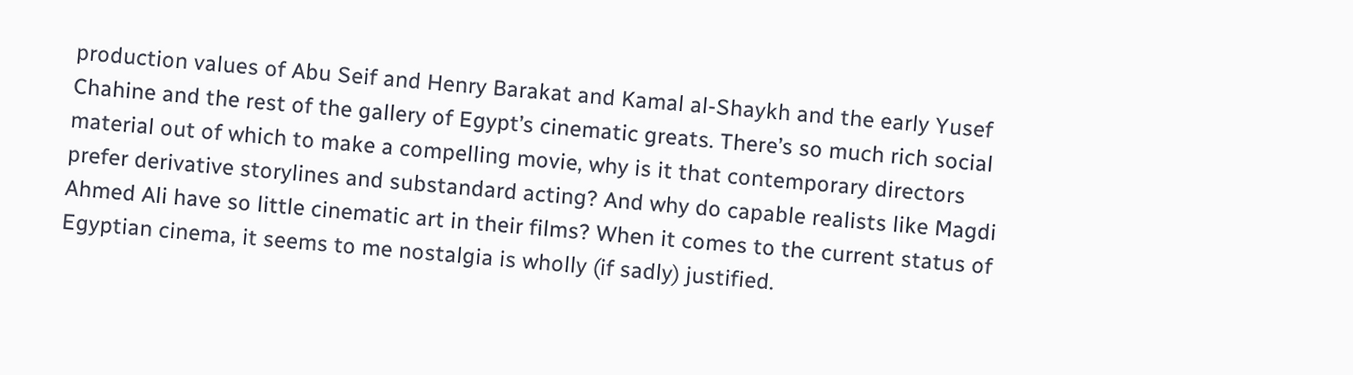production values of Abu Seif and Henry Barakat and Kamal al-Shaykh and the early Yusef Chahine and the rest of the gallery of Egypt’s cinematic greats. There’s so much rich social material out of which to make a compelling movie, why is it that contemporary directors prefer derivative storylines and substandard acting? And why do capable realists like Magdi Ahmed Ali have so little cinematic art in their films? When it comes to the current status of Egyptian cinema, it seems to me nostalgia is wholly (if sadly) justified.